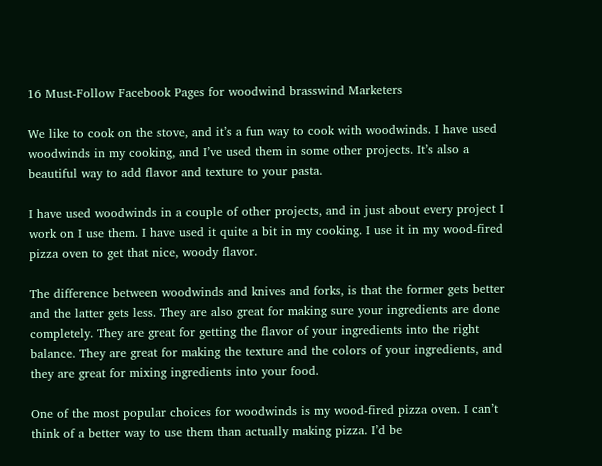16 Must-Follow Facebook Pages for woodwind brasswind Marketers

We like to cook on the stove, and it’s a fun way to cook with woodwinds. I have used woodwinds in my cooking, and I’ve used them in some other projects. It’s also a beautiful way to add flavor and texture to your pasta.

I have used woodwinds in a couple of other projects, and in just about every project I work on I use them. I have used it quite a bit in my cooking. I use it in my wood-fired pizza oven to get that nice, woody flavor.

The difference between woodwinds and knives and forks, is that the former gets better and the latter gets less. They are also great for making sure your ingredients are done completely. They are great for getting the flavor of your ingredients into the right balance. They are great for making the texture and the colors of your ingredients, and they are great for mixing ingredients into your food.

One of the most popular choices for woodwinds is my wood-fired pizza oven. I can’t think of a better way to use them than actually making pizza. I’d be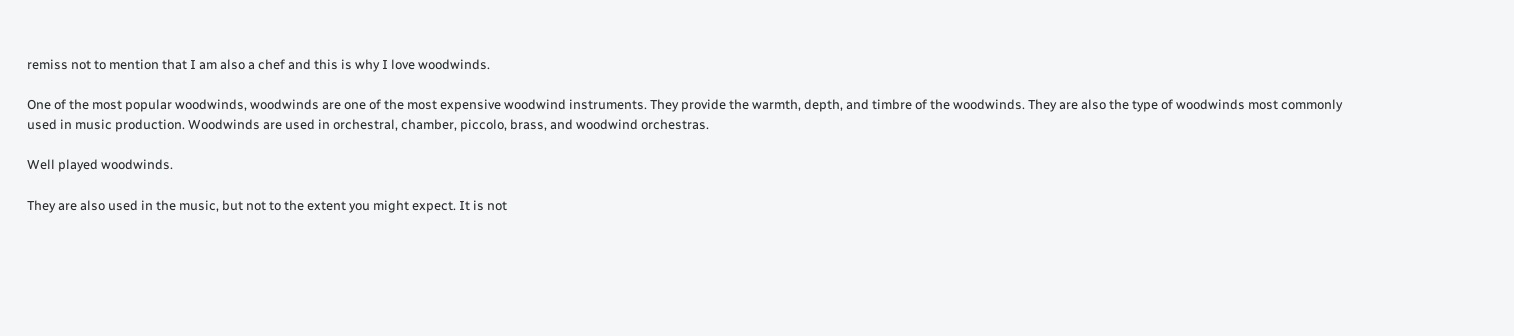remiss not to mention that I am also a chef and this is why I love woodwinds.

One of the most popular woodwinds, woodwinds are one of the most expensive woodwind instruments. They provide the warmth, depth, and timbre of the woodwinds. They are also the type of woodwinds most commonly used in music production. Woodwinds are used in orchestral, chamber, piccolo, brass, and woodwind orchestras.

Well played woodwinds.

They are also used in the music, but not to the extent you might expect. It is not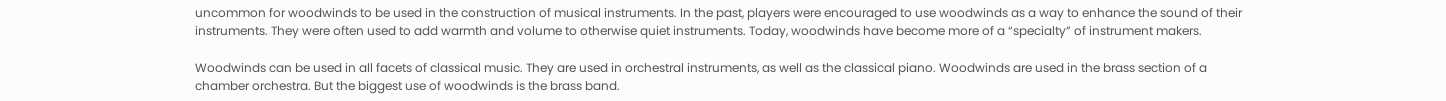uncommon for woodwinds to be used in the construction of musical instruments. In the past, players were encouraged to use woodwinds as a way to enhance the sound of their instruments. They were often used to add warmth and volume to otherwise quiet instruments. Today, woodwinds have become more of a “specialty” of instrument makers.

Woodwinds can be used in all facets of classical music. They are used in orchestral instruments, as well as the classical piano. Woodwinds are used in the brass section of a chamber orchestra. But the biggest use of woodwinds is the brass band.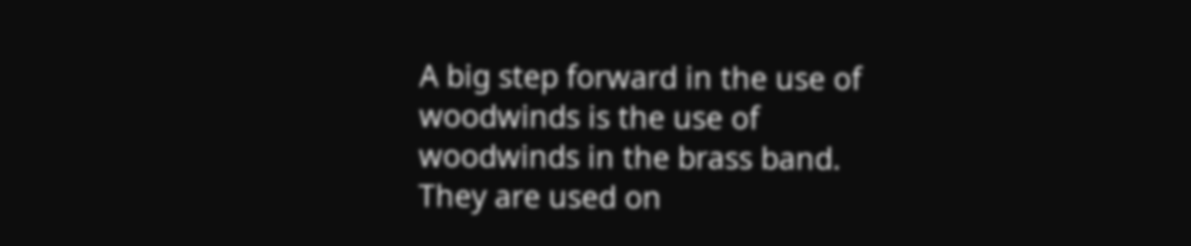A big step forward in the use of woodwinds is the use of woodwinds in the brass band. They are used on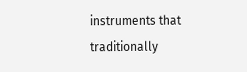instruments that traditionally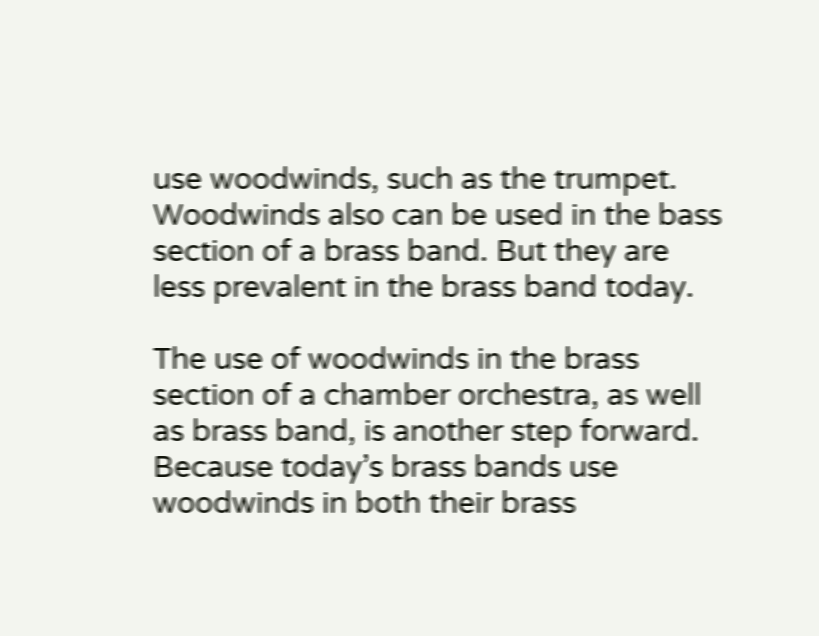use woodwinds, such as the trumpet. Woodwinds also can be used in the bass section of a brass band. But they are less prevalent in the brass band today.

The use of woodwinds in the brass section of a chamber orchestra, as well as brass band, is another step forward. Because today’s brass bands use woodwinds in both their brass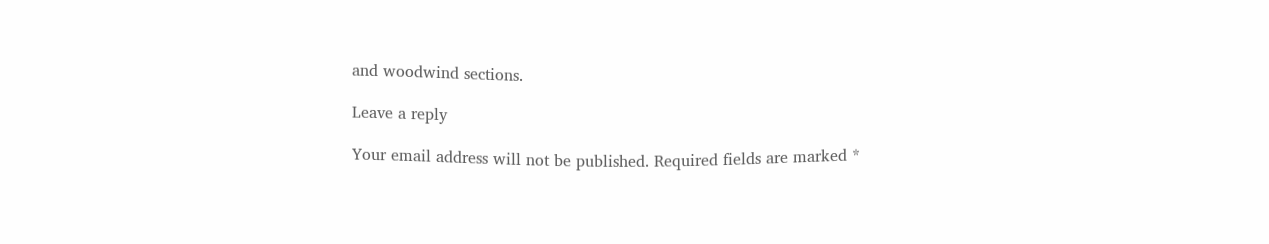and woodwind sections.

Leave a reply

Your email address will not be published. Required fields are marked *